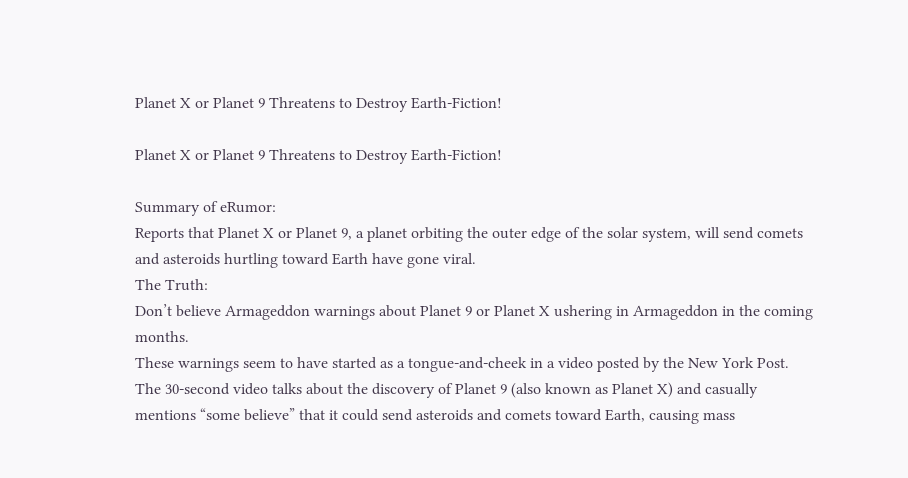Planet X or Planet 9 Threatens to Destroy Earth-Fiction!

Planet X or Planet 9 Threatens to Destroy Earth-Fiction!

Summary of eRumor:
Reports that Planet X or Planet 9, a planet orbiting the outer edge of the solar system, will send comets and asteroids hurtling toward Earth have gone viral.
The Truth:
Don’t believe Armageddon warnings about Planet 9 or Planet X ushering in Armageddon in the coming months.
These warnings seem to have started as a tongue-and-cheek in a video posted by the New York Post. The 30-second video talks about the discovery of Planet 9 (also known as Planet X) and casually mentions “some believe” that it could send asteroids and comets toward Earth, causing mass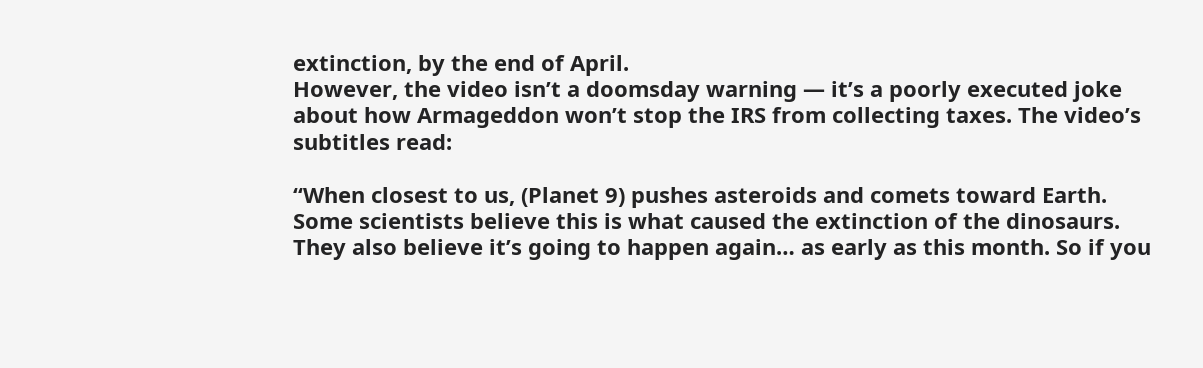extinction, by the end of April.
However, the video isn’t a doomsday warning — it’s a poorly executed joke about how Armageddon won’t stop the IRS from collecting taxes. The video’s subtitles read:

“When closest to us, (Planet 9) pushes asteroids and comets toward Earth. Some scientists believe this is what caused the extinction of the dinosaurs. They also believe it’s going to happen again… as early as this month. So if you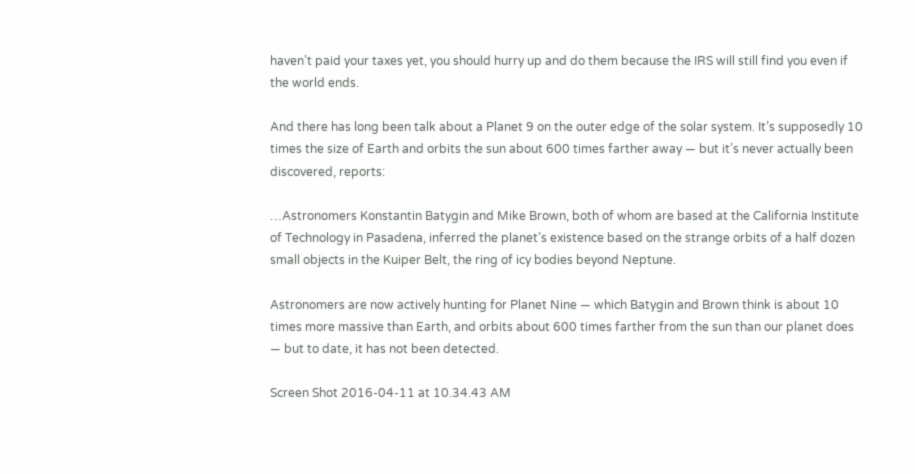haven’t paid your taxes yet, you should hurry up and do them because the IRS will still find you even if the world ends.

And there has long been talk about a Planet 9 on the outer edge of the solar system. It’s supposedly 10 times the size of Earth and orbits the sun about 600 times farther away — but it’s never actually been discovered, reports:

…Astronomers Konstantin Batygin and Mike Brown, both of whom are based at the California Institute of Technology in Pasadena, inferred the planet’s existence based on the strange orbits of a half dozen small objects in the Kuiper Belt, the ring of icy bodies beyond Neptune.

Astronomers are now actively hunting for Planet Nine — which Batygin and Brown think is about 10 times more massive than Earth, and orbits about 600 times farther from the sun than our planet does — but to date, it has not been detected.

Screen Shot 2016-04-11 at 10.34.43 AM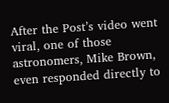After the Post’s video went viral, one of those astronomers, Mike Brown, even responded directly to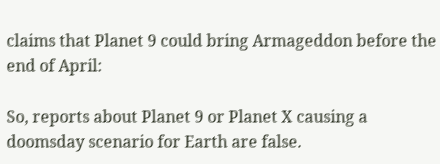claims that Planet 9 could bring Armageddon before the end of April:

So, reports about Planet 9 or Planet X causing a doomsday scenario for Earth are false.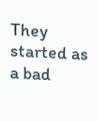They started as a bad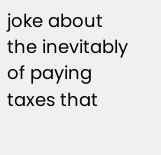joke about the inevitably of paying taxes that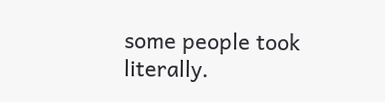some people took literally.